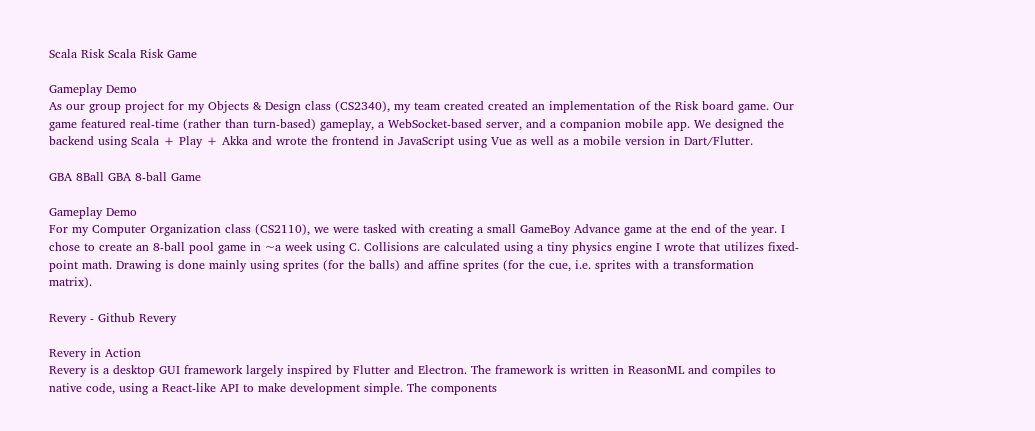Scala Risk Scala Risk Game

Gameplay Demo
As our group project for my Objects & Design class (CS2340), my team created created an implementation of the Risk board game. Our game featured real-time (rather than turn-based) gameplay, a WebSocket-based server, and a companion mobile app. We designed the backend using Scala + Play + Akka and wrote the frontend in JavaScript using Vue as well as a mobile version in Dart/Flutter.

GBA 8Ball GBA 8-ball Game

Gameplay Demo
For my Computer Organization class (CS2110), we were tasked with creating a small GameBoy Advance game at the end of the year. I chose to create an 8-ball pool game in ~a week using C. Collisions are calculated using a tiny physics engine I wrote that utilizes fixed-point math. Drawing is done mainly using sprites (for the balls) and affine sprites (for the cue, i.e. sprites with a transformation matrix).

Revery - Github Revery

Revery in Action
Revery is a desktop GUI framework largely inspired by Flutter and Electron. The framework is written in ReasonML and compiles to native code, using a React-like API to make development simple. The components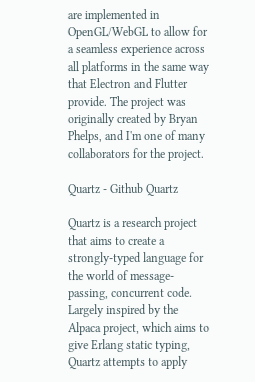are implemented in OpenGL/WebGL to allow for a seamless experience across all platforms in the same way that Electron and Flutter provide. The project was originally created by Bryan Phelps, and I'm one of many collaborators for the project.

Quartz - Github Quartz

Quartz is a research project that aims to create a strongly-typed language for the world of message-passing, concurrent code. Largely inspired by the Alpaca project, which aims to give Erlang static typing, Quartz attempts to apply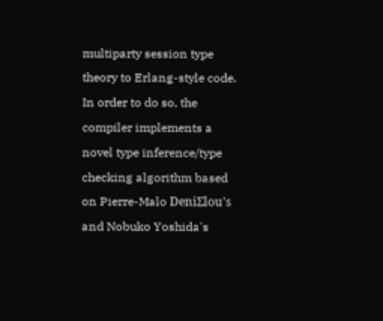multiparty session type theory to Erlang-style code. In order to do so, the compiler implements a novel type inference/type checking algorithm based on Pierre-Malo DeniƩlou's and Nobuko Yoshida's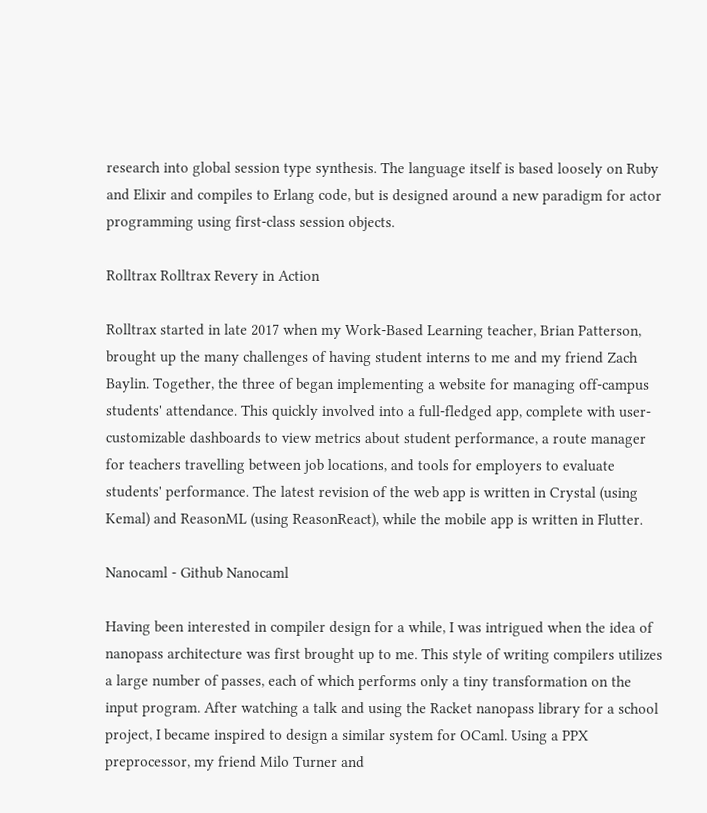research into global session type synthesis. The language itself is based loosely on Ruby and Elixir and compiles to Erlang code, but is designed around a new paradigm for actor programming using first-class session objects.

Rolltrax Rolltrax Revery in Action

Rolltrax started in late 2017 when my Work-Based Learning teacher, Brian Patterson, brought up the many challenges of having student interns to me and my friend Zach Baylin. Together, the three of began implementing a website for managing off-campus students' attendance. This quickly involved into a full-fledged app, complete with user-customizable dashboards to view metrics about student performance, a route manager for teachers travelling between job locations, and tools for employers to evaluate students' performance. The latest revision of the web app is written in Crystal (using Kemal) and ReasonML (using ReasonReact), while the mobile app is written in Flutter.

Nanocaml - Github Nanocaml

Having been interested in compiler design for a while, I was intrigued when the idea of nanopass architecture was first brought up to me. This style of writing compilers utilizes a large number of passes, each of which performs only a tiny transformation on the input program. After watching a talk and using the Racket nanopass library for a school project, I became inspired to design a similar system for OCaml. Using a PPX preprocessor, my friend Milo Turner and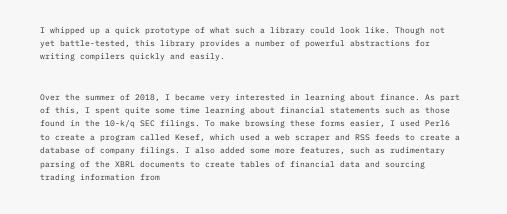I whipped up a quick prototype of what such a library could look like. Though not yet battle-tested, this library provides a number of powerful abstractions for writing compilers quickly and easily.


Over the summer of 2018, I became very interested in learning about finance. As part of this, I spent quite some time learning about financial statements such as those found in the 10-k/q SEC filings. To make browsing these forms easier, I used Perl6 to create a program called Kesef, which used a web scraper and RSS feeds to create a database of company filings. I also added some more features, such as rudimentary parsing of the XBRL documents to create tables of financial data and sourcing trading information from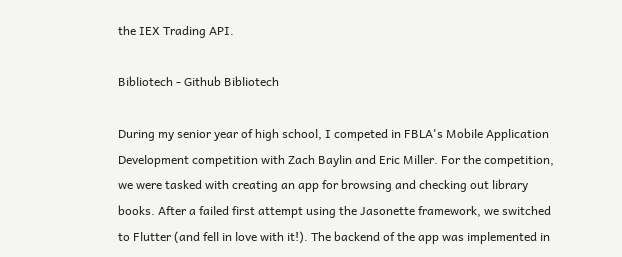the IEX Trading API.

Bibliotech - Github Bibliotech

During my senior year of high school, I competed in FBLA's Mobile Application Development competition with Zach Baylin and Eric Miller. For the competition, we were tasked with creating an app for browsing and checking out library books. After a failed first attempt using the Jasonette framework, we switched to Flutter (and fell in love with it!). The backend of the app was implemented in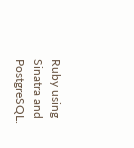Ruby using Sinatra and PostgreSQL.